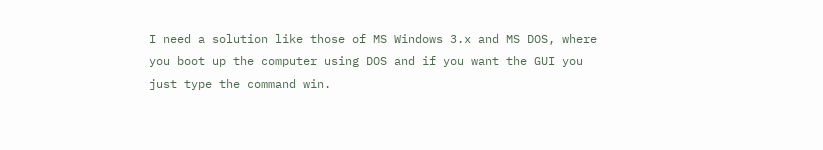I need a solution like those of MS Windows 3.x and MS DOS, where you boot up the computer using DOS and if you want the GUI you just type the command win.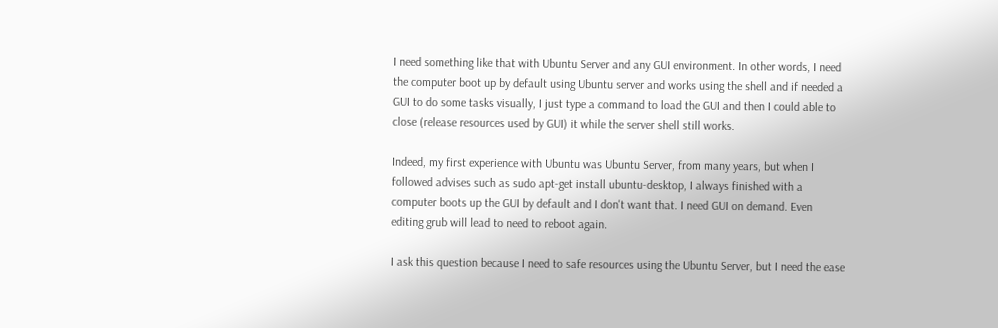I need something like that with Ubuntu Server and any GUI environment. In other words, I need the computer boot up by default using Ubuntu server and works using the shell and if needed a GUI to do some tasks visually, I just type a command to load the GUI and then I could able to close (release resources used by GUI) it while the server shell still works.

Indeed, my first experience with Ubuntu was Ubuntu Server, from many years, but when I followed advises such as sudo apt-get install ubuntu-desktop, I always finished with a computer boots up the GUI by default and I don't want that. I need GUI on demand. Even editing grub will lead to need to reboot again.

I ask this question because I need to safe resources using the Ubuntu Server, but I need the ease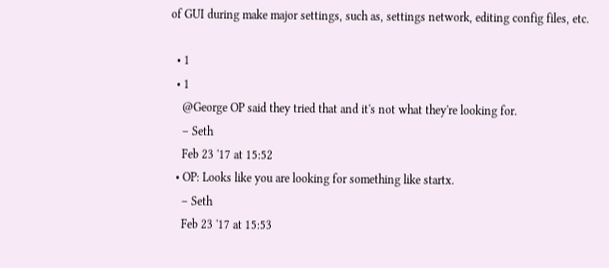of GUI during make major settings, such as, settings network, editing config files, etc.

  • 1
  • 1
    @George OP said they tried that and it's not what they're looking for.
    – Seth
    Feb 23 '17 at 15:52
  • OP: Looks like you are looking for something like startx.
    – Seth
    Feb 23 '17 at 15:53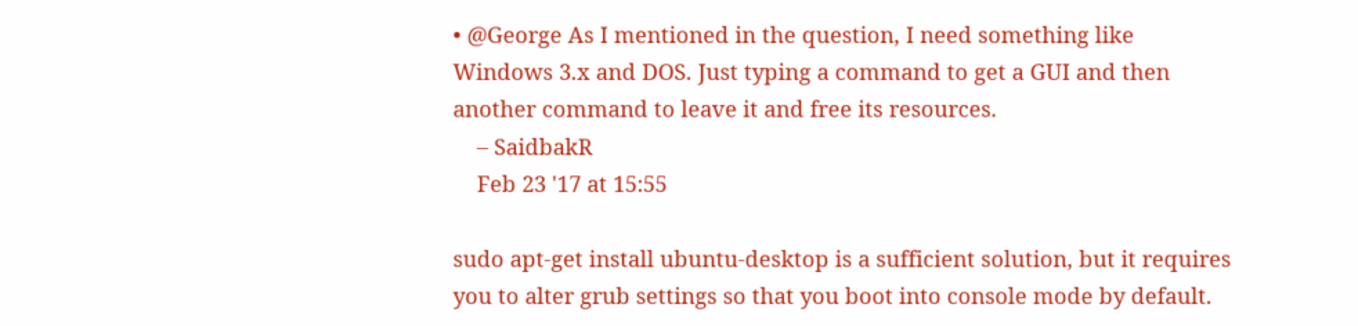• @George As I mentioned in the question, I need something like Windows 3.x and DOS. Just typing a command to get a GUI and then another command to leave it and free its resources.
    – SaidbakR
    Feb 23 '17 at 15:55

sudo apt-get install ubuntu-desktop is a sufficient solution, but it requires you to alter grub settings so that you boot into console mode by default.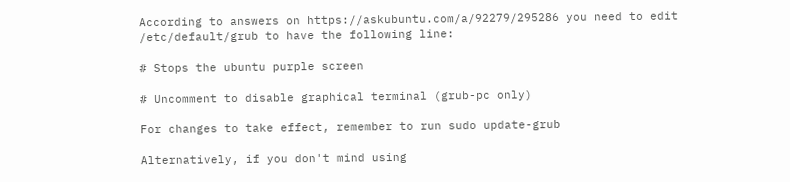According to answers on https://askubuntu.com/a/92279/295286 you need to edit /etc/default/grub to have the following line:

# Stops the ubuntu purple screen

# Uncomment to disable graphical terminal (grub-pc only)

For changes to take effect, remember to run sudo update-grub

Alternatively, if you don't mind using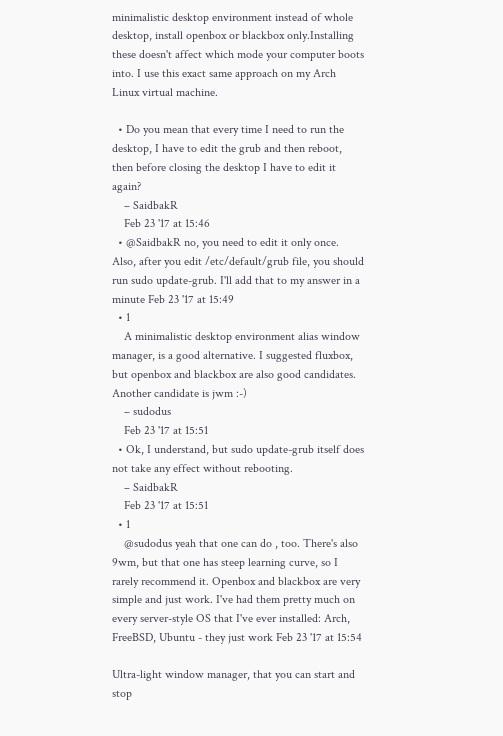minimalistic desktop environment instead of whole desktop, install openbox or blackbox only.Installing these doesn't affect which mode your computer boots into. I use this exact same approach on my Arch Linux virtual machine.

  • Do you mean that every time I need to run the desktop, I have to edit the grub and then reboot, then before closing the desktop I have to edit it again?
    – SaidbakR
    Feb 23 '17 at 15:46
  • @SaidbakR no, you need to edit it only once. Also, after you edit /etc/default/grub file, you should run sudo update-grub. I'll add that to my answer in a minute Feb 23 '17 at 15:49
  • 1
    A minimalistic desktop environment alias window manager, is a good alternative. I suggested fluxbox, but openbox and blackbox are also good candidates. Another candidate is jwm :-)
    – sudodus
    Feb 23 '17 at 15:51
  • Ok, I understand, but sudo update-grub itself does not take any effect without rebooting.
    – SaidbakR
    Feb 23 '17 at 15:51
  • 1
    @sudodus yeah that one can do , too. There's also 9wm, but that one has steep learning curve, so I rarely recommend it. Openbox and blackbox are very simple and just work. I've had them pretty much on every server-style OS that I've ever installed: Arch, FreeBSD, Ubuntu - they just work Feb 23 '17 at 15:54

Ultra-light window manager, that you can start and stop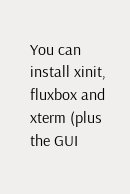You can install xinit, fluxbox and xterm (plus the GUI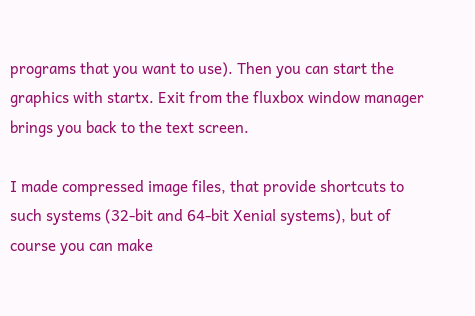programs that you want to use). Then you can start the graphics with startx. Exit from the fluxbox window manager brings you back to the text screen.

I made compressed image files, that provide shortcuts to such systems (32-bit and 64-bit Xenial systems), but of course you can make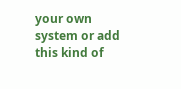your own system or add this kind of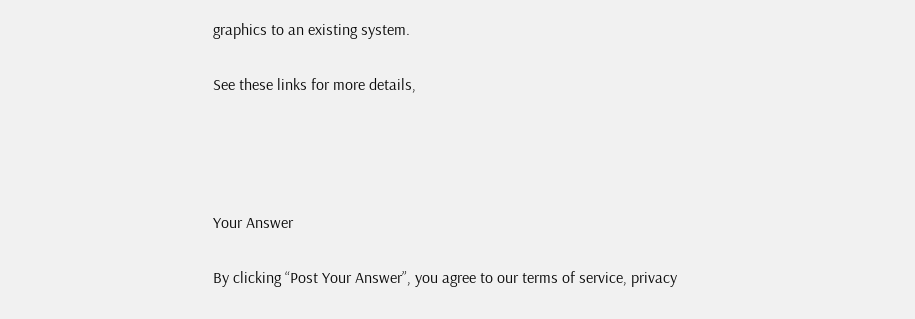graphics to an existing system.

See these links for more details,




Your Answer

By clicking “Post Your Answer”, you agree to our terms of service, privacy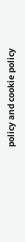policy and cookie policy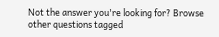Not the answer you're looking for? Browse other questions tagged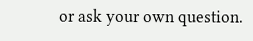or ask your own question.